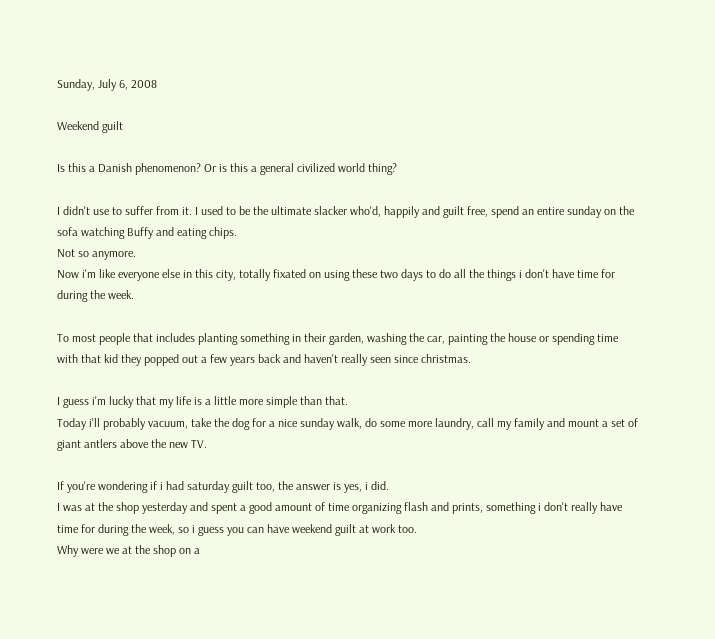Sunday, July 6, 2008

Weekend guilt

Is this a Danish phenomenon? Or is this a general civilized world thing?

I didn't use to suffer from it. I used to be the ultimate slacker who'd, happily and guilt free, spend an entire sunday on the sofa watching Buffy and eating chips.
Not so anymore.
Now i'm like everyone else in this city, totally fixated on using these two days to do all the things i don't have time for during the week.

To most people that includes planting something in their garden, washing the car, painting the house or spending time with that kid they popped out a few years back and haven't really seen since christmas.

I guess i'm lucky that my life is a little more simple than that.
Today i'll probably vacuum, take the dog for a nice sunday walk, do some more laundry, call my family and mount a set of giant antlers above the new TV.

If you're wondering if i had saturday guilt too, the answer is yes, i did.
I was at the shop yesterday and spent a good amount of time organizing flash and prints, something i don't really have time for during the week, so i guess you can have weekend guilt at work too.
Why were we at the shop on a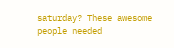saturday? These awesome people needed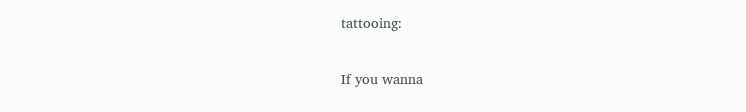tattooing:

If you wanna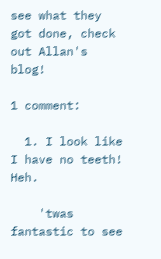see what they got done, check out Allan's blog!

1 comment:

  1. I look like I have no teeth! Heh.

    'twas fantastic to see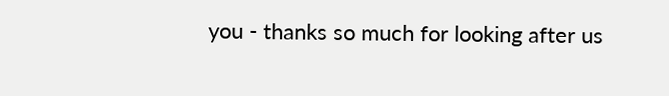you - thanks so much for looking after us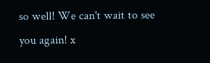so well! We can't wait to see you again! x